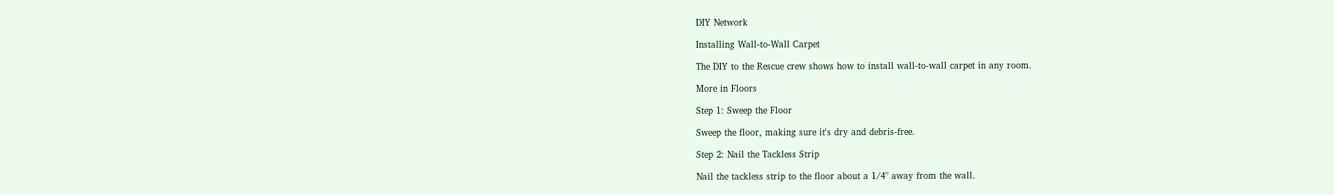DIY Network

Installing Wall-to-Wall Carpet

The DIY to the Rescue crew shows how to install wall-to-wall carpet in any room.

More in Floors

Step 1: Sweep the Floor

Sweep the floor, making sure it's dry and debris-free.

Step 2: Nail the Tackless Strip

Nail the tackless strip to the floor about a 1/4" away from the wall.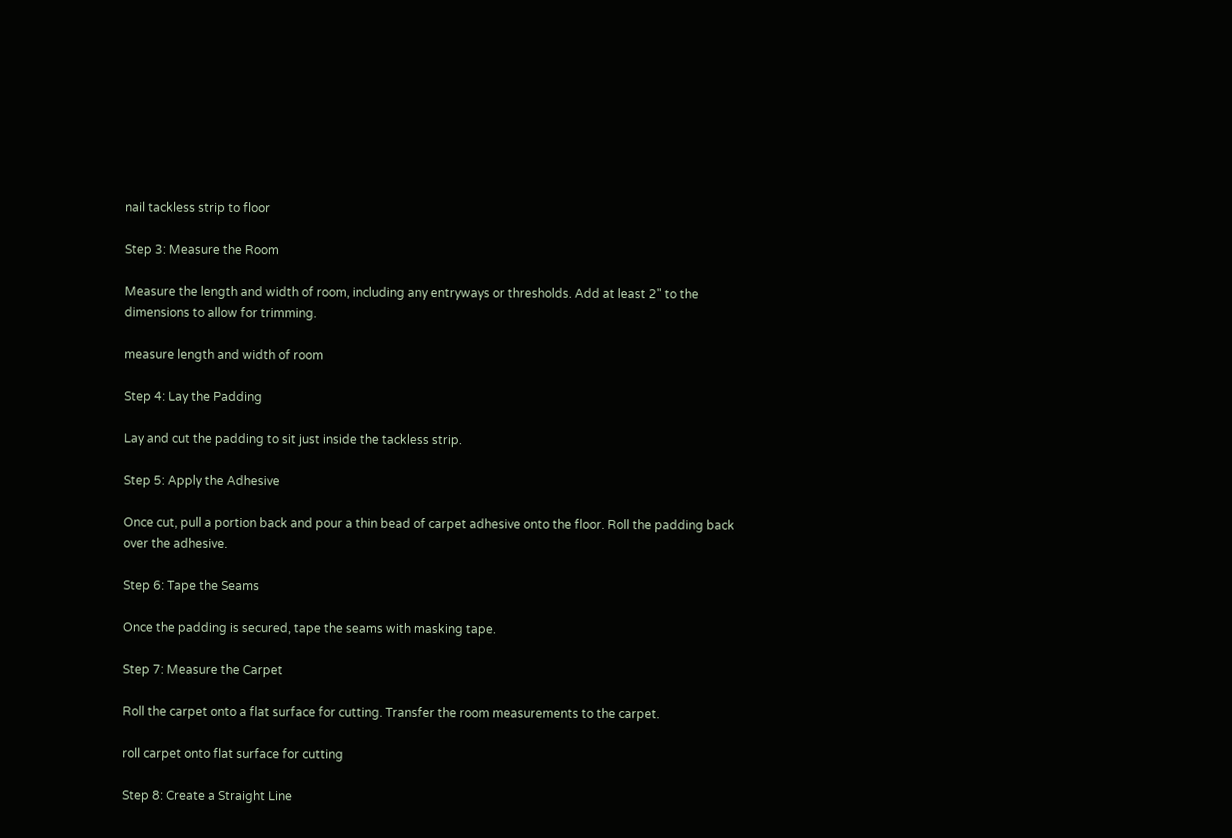nail tackless strip to floor

Step 3: Measure the Room

Measure the length and width of room, including any entryways or thresholds. Add at least 2" to the dimensions to allow for trimming.

measure length and width of room

Step 4: Lay the Padding

Lay and cut the padding to sit just inside the tackless strip.

Step 5: Apply the Adhesive

Once cut, pull a portion back and pour a thin bead of carpet adhesive onto the floor. Roll the padding back over the adhesive.

Step 6: Tape the Seams

Once the padding is secured, tape the seams with masking tape.

Step 7: Measure the Carpet

Roll the carpet onto a flat surface for cutting. Transfer the room measurements to the carpet.

roll carpet onto flat surface for cutting

Step 8: Create a Straight Line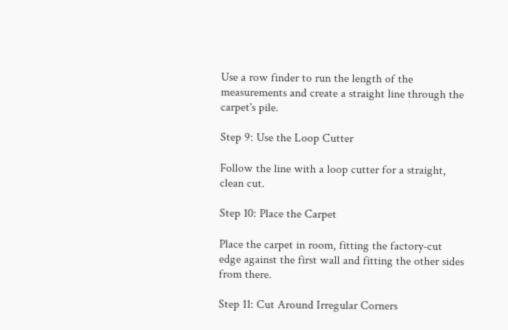Use a row finder to run the length of the measurements and create a straight line through the carpet's pile.

Step 9: Use the Loop Cutter

Follow the line with a loop cutter for a straight, clean cut.

Step 10: Place the Carpet

Place the carpet in room, fitting the factory-cut edge against the first wall and fitting the other sides from there.

Step 11: Cut Around Irregular Corners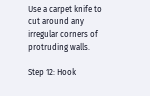Use a carpet knife to cut around any irregular corners of protruding walls.

Step 12: Hook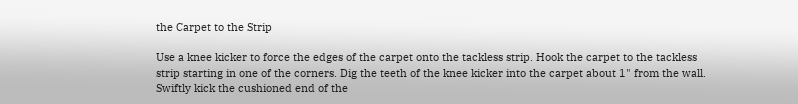the Carpet to the Strip

Use a knee kicker to force the edges of the carpet onto the tackless strip. Hook the carpet to the tackless strip starting in one of the corners. Dig the teeth of the knee kicker into the carpet about 1" from the wall. Swiftly kick the cushioned end of the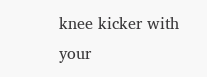knee kicker with your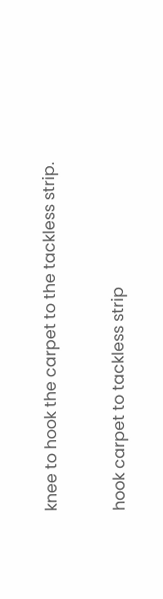knee to hook the carpet to the tackless strip.

hook carpet to tackless strip